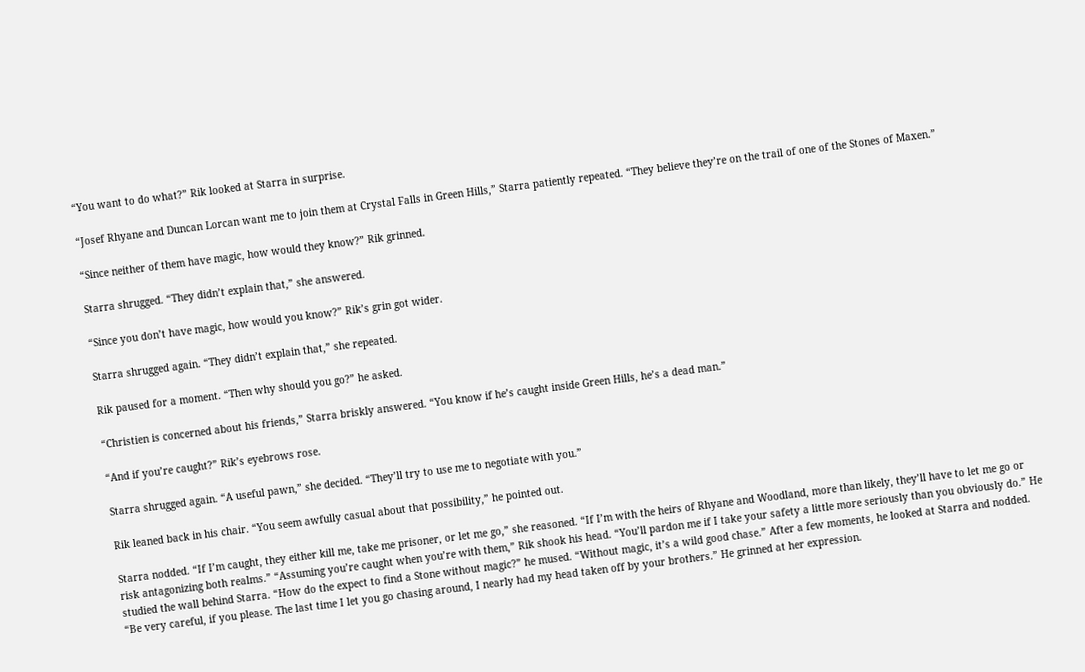“You want to do what?” Rik looked at Starra in surprise.

“Josef Rhyane and Duncan Lorcan want me to join them at Crystal Falls in Green Hills,” Starra patiently repeated. “They believe they’re on the trail of one of the Stones of Maxen.”

“Since neither of them have magic, how would they know?” Rik grinned.

Starra shrugged. “They didn’t explain that,” she answered.

“Since you don’t have magic, how would you know?” Rik’s grin got wider.

Starra shrugged again. “They didn’t explain that,” she repeated.

Rik paused for a moment. “Then why should you go?” he asked.

“Christien is concerned about his friends,” Starra briskly answered. “You know if he’s caught inside Green Hills, he’s a dead man.”

“And if you’re caught?” Rik’s eyebrows rose.

Starra shrugged again. “A useful pawn,” she decided. “They’ll try to use me to negotiate with you.”

Rik leaned back in his chair. “You seem awfully casual about that possibility,” he pointed out.

Starra nodded. “If I’m caught, they either kill me, take me prisoner, or let me go,” she reasoned. “If I’m with the heirs of Rhyane and Woodland, more than likely, they’ll have to let me go or risk antagonizing both realms.” “Assuming you’re caught when you’re with them,” Rik shook his head. “You’ll pardon me if I take your safety a little more seriously than you obviously do.” He studied the wall behind Starra. “How do the expect to find a Stone without magic?” he mused. “Without magic, it’s a wild good chase.” After a few moments, he looked at Starra and nodded. “Be very careful, if you please. The last time I let you go chasing around, I nearly had my head taken off by your brothers.” He grinned at her expression.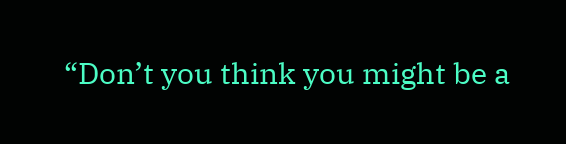“Don’t you think you might be a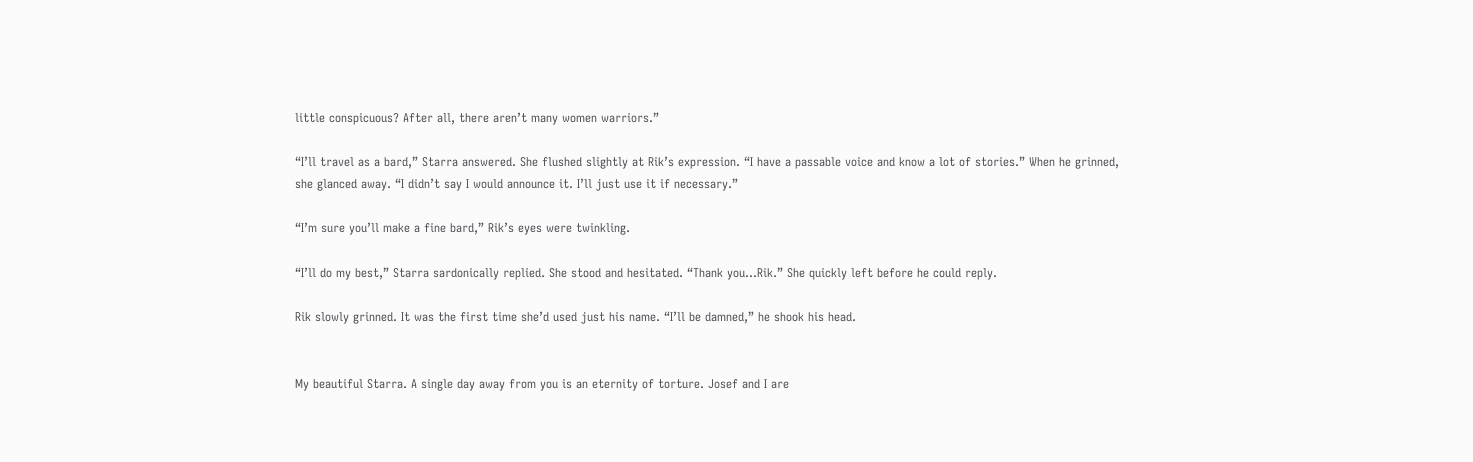little conspicuous? After all, there aren’t many women warriors.”

“I’ll travel as a bard,” Starra answered. She flushed slightly at Rik’s expression. “I have a passable voice and know a lot of stories.” When he grinned, she glanced away. “I didn’t say I would announce it. I’ll just use it if necessary.”

“I’m sure you’ll make a fine bard,” Rik’s eyes were twinkling.

“I’ll do my best,” Starra sardonically replied. She stood and hesitated. “Thank you...Rik.” She quickly left before he could reply.

Rik slowly grinned. It was the first time she’d used just his name. “I’ll be damned,” he shook his head.


My beautiful Starra. A single day away from you is an eternity of torture. Josef and I are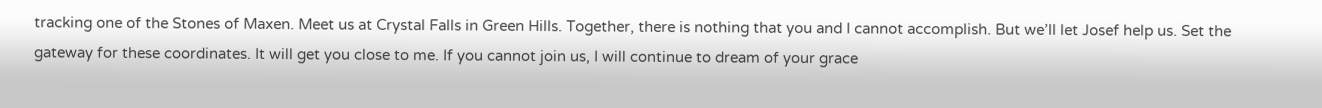tracking one of the Stones of Maxen. Meet us at Crystal Falls in Green Hills. Together, there is nothing that you and I cannot accomplish. But we’ll let Josef help us. Set the gateway for these coordinates. It will get you close to me. If you cannot join us, I will continue to dream of your grace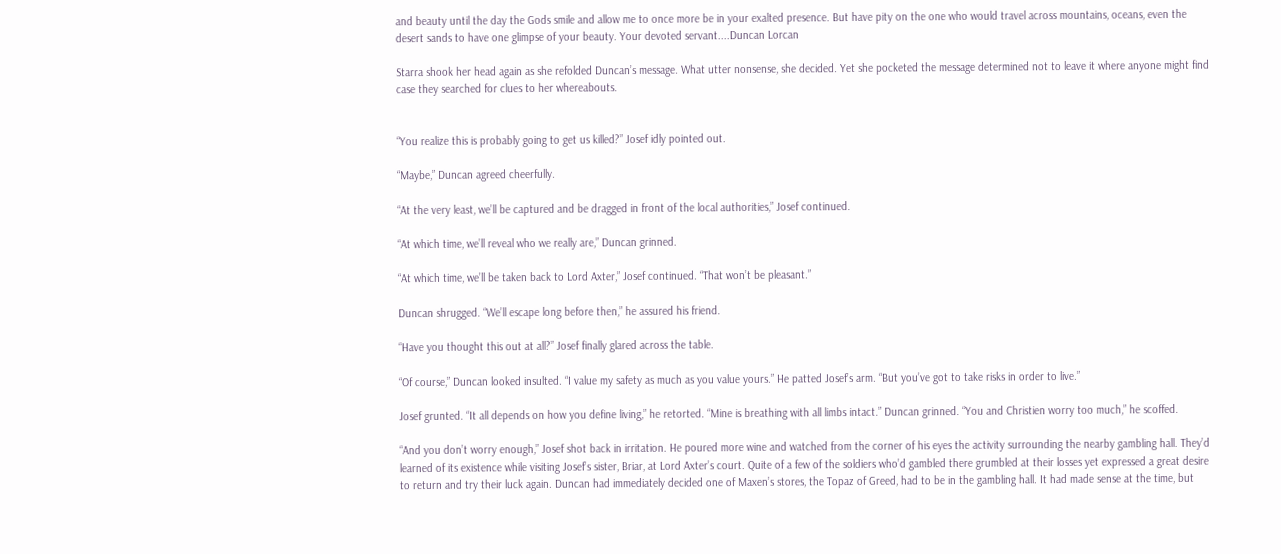and beauty until the day the Gods smile and allow me to once more be in your exalted presence. But have pity on the one who would travel across mountains, oceans, even the desert sands to have one glimpse of your beauty. Your devoted servant....Duncan Lorcan

Starra shook her head again as she refolded Duncan’s message. What utter nonsense, she decided. Yet she pocketed the message determined not to leave it where anyone might find case they searched for clues to her whereabouts.


“You realize this is probably going to get us killed?” Josef idly pointed out.

“Maybe,” Duncan agreed cheerfully.

“At the very least, we’ll be captured and be dragged in front of the local authorities,” Josef continued.

“At which time, we’ll reveal who we really are,” Duncan grinned.

“At which time, we’ll be taken back to Lord Axter,” Josef continued. “That won’t be pleasant.”

Duncan shrugged. “We’ll escape long before then,” he assured his friend.

“Have you thought this out at all?” Josef finally glared across the table.

“Of course,” Duncan looked insulted. “I value my safety as much as you value yours.” He patted Josef’s arm. “But you’ve got to take risks in order to live.”

Josef grunted. “It all depends on how you define living,” he retorted. “Mine is breathing with all limbs intact.” Duncan grinned. “You and Christien worry too much,” he scoffed.

“And you don’t worry enough,” Josef shot back in irritation. He poured more wine and watched from the corner of his eyes the activity surrounding the nearby gambling hall. They’d learned of its existence while visiting Josef’s sister, Briar, at Lord Axter’s court. Quite of a few of the soldiers who’d gambled there grumbled at their losses yet expressed a great desire to return and try their luck again. Duncan had immediately decided one of Maxen’s stores, the Topaz of Greed, had to be in the gambling hall. It had made sense at the time, but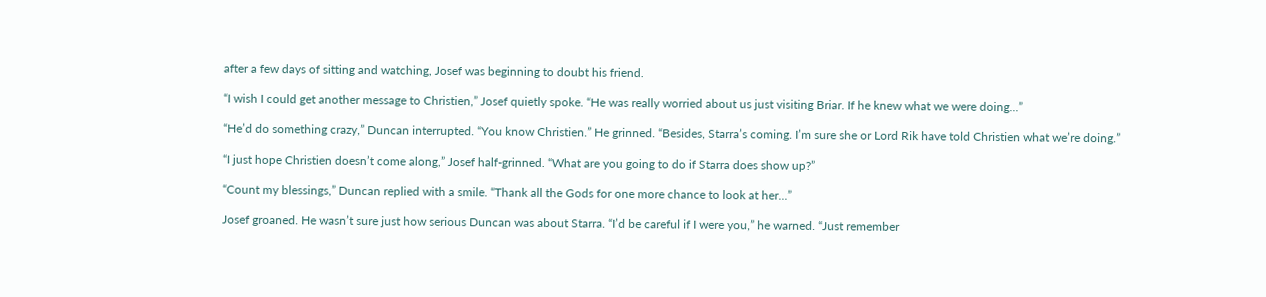after a few days of sitting and watching, Josef was beginning to doubt his friend.

“I wish I could get another message to Christien,” Josef quietly spoke. “He was really worried about us just visiting Briar. If he knew what we were doing...”

“He’d do something crazy,” Duncan interrupted. “You know Christien.” He grinned. “Besides, Starra’s coming. I’m sure she or Lord Rik have told Christien what we’re doing.”

“I just hope Christien doesn’t come along,” Josef half-grinned. “What are you going to do if Starra does show up?”

“Count my blessings,” Duncan replied with a smile. “Thank all the Gods for one more chance to look at her...”

Josef groaned. He wasn’t sure just how serious Duncan was about Starra. “I’d be careful if I were you,” he warned. “Just remember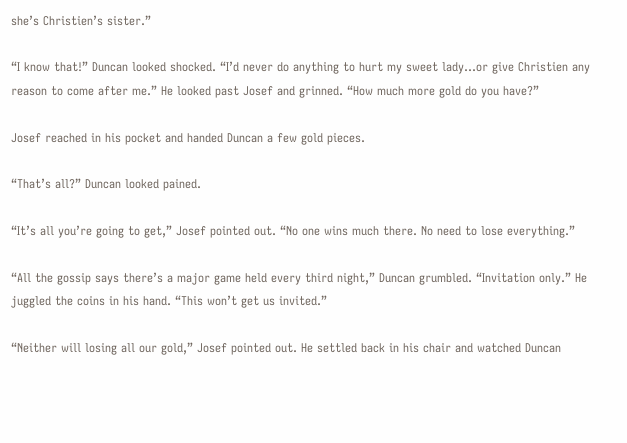she’s Christien’s sister.”

“I know that!” Duncan looked shocked. “I’d never do anything to hurt my sweet lady...or give Christien any reason to come after me.” He looked past Josef and grinned. “How much more gold do you have?”

Josef reached in his pocket and handed Duncan a few gold pieces.

“That’s all?” Duncan looked pained.

“It’s all you’re going to get,” Josef pointed out. “No one wins much there. No need to lose everything.”

“All the gossip says there’s a major game held every third night,” Duncan grumbled. “Invitation only.” He juggled the coins in his hand. “This won’t get us invited.”

“Neither will losing all our gold,” Josef pointed out. He settled back in his chair and watched Duncan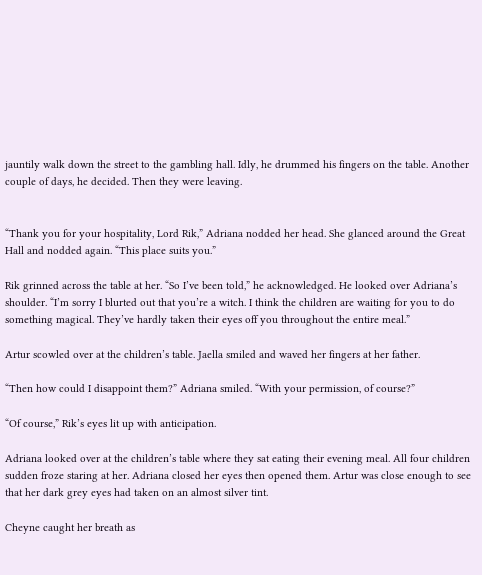jauntily walk down the street to the gambling hall. Idly, he drummed his fingers on the table. Another couple of days, he decided. Then they were leaving.


“Thank you for your hospitality, Lord Rik,” Adriana nodded her head. She glanced around the Great Hall and nodded again. “This place suits you.”

Rik grinned across the table at her. “So I’ve been told,” he acknowledged. He looked over Adriana’s shoulder. “I’m sorry I blurted out that you’re a witch. I think the children are waiting for you to do something magical. They’ve hardly taken their eyes off you throughout the entire meal.”

Artur scowled over at the children’s table. Jaella smiled and waved her fingers at her father.

“Then how could I disappoint them?” Adriana smiled. “With your permission, of course?”

“Of course,” Rik’s eyes lit up with anticipation.

Adriana looked over at the children’s table where they sat eating their evening meal. All four children sudden froze staring at her. Adriana closed her eyes then opened them. Artur was close enough to see that her dark grey eyes had taken on an almost silver tint.

Cheyne caught her breath as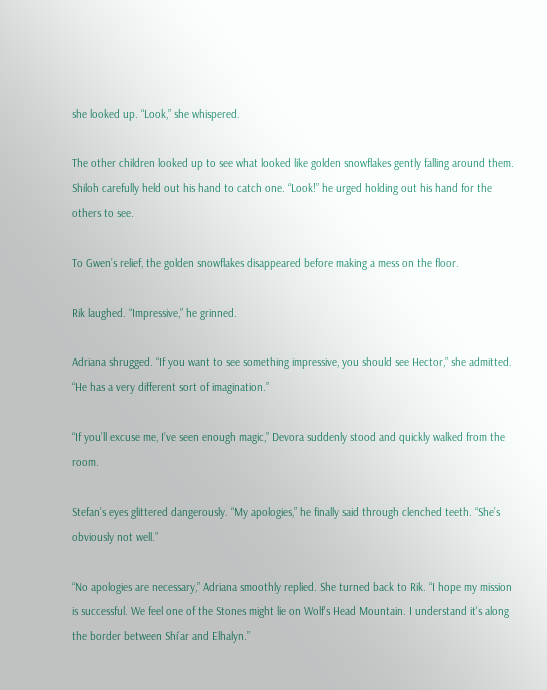she looked up. “Look,” she whispered.

The other children looked up to see what looked like golden snowflakes gently falling around them. Shiloh carefully held out his hand to catch one. “Look!” he urged holding out his hand for the others to see.

To Gwen’s relief, the golden snowflakes disappeared before making a mess on the floor.

Rik laughed. “Impressive,” he grinned.

Adriana shrugged. “If you want to see something impressive, you should see Hector,” she admitted. “He has a very different sort of imagination.”

“If you’ll excuse me, I’ve seen enough magic,” Devora suddenly stood and quickly walked from the room.

Stefan’s eyes glittered dangerously. “My apologies,” he finally said through clenched teeth. “She’s obviously not well.”

“No apologies are necessary,” Adriana smoothly replied. She turned back to Rik. “I hope my mission is successful. We feel one of the Stones might lie on Wolf's Head Mountain. I understand it's along the border between Shi’ar and Elhalyn.”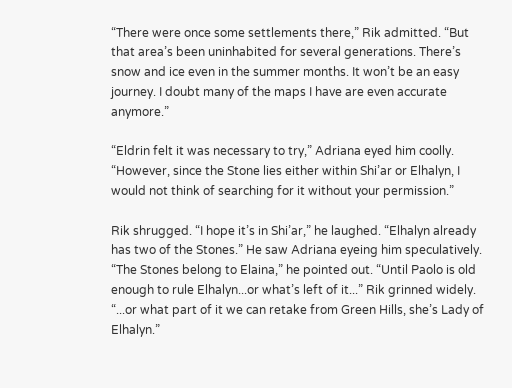“There were once some settlements there,” Rik admitted. “But that area’s been uninhabited for several generations. There’s snow and ice even in the summer months. It won’t be an easy journey. I doubt many of the maps I have are even accurate anymore.”

“Eldrin felt it was necessary to try,” Adriana eyed him coolly. “However, since the Stone lies either within Shi’ar or Elhalyn, I would not think of searching for it without your permission.”

Rik shrugged. “I hope it’s in Shi’ar,” he laughed. “Elhalyn already has two of the Stones.” He saw Adriana eyeing him speculatively. “The Stones belong to Elaina,” he pointed out. “Until Paolo is old enough to rule Elhalyn...or what’s left of it...” Rik grinned widely. “...or what part of it we can retake from Green Hills, she’s Lady of Elhalyn.”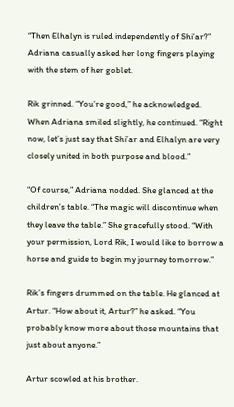“Then Elhalyn is ruled independently of Shi’ar?” Adriana casually asked her long fingers playing with the stem of her goblet.

Rik grinned. “You’re good,” he acknowledged. When Adriana smiled slightly, he continued. “Right now, let’s just say that Shi’ar and Elhalyn are very closely united in both purpose and blood.”

“Of course,” Adriana nodded. She glanced at the children’s table. “The magic will discontinue when they leave the table.” She gracefully stood. “With your permission, Lord Rik, I would like to borrow a horse and guide to begin my journey tomorrow.”

Rik’s fingers drummed on the table. He glanced at Artur. “How about it, Artur?” he asked. “You probably know more about those mountains that just about anyone.”

Artur scowled at his brother.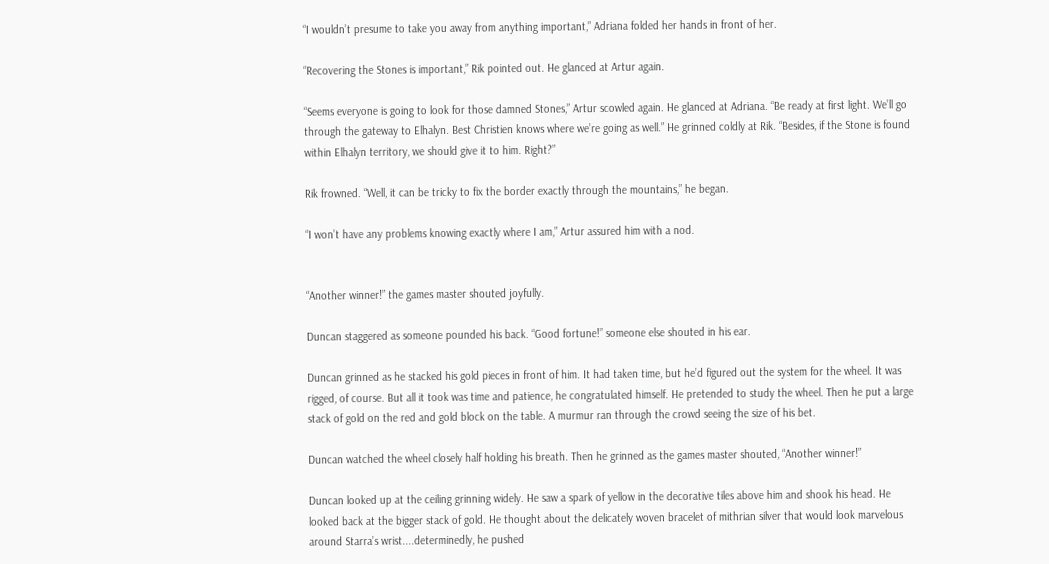“I wouldn’t presume to take you away from anything important,” Adriana folded her hands in front of her.

“Recovering the Stones is important,” Rik pointed out. He glanced at Artur again.

“Seems everyone is going to look for those damned Stones,” Artur scowled again. He glanced at Adriana. “Be ready at first light. We’ll go through the gateway to Elhalyn. Best Christien knows where we’re going as well.” He grinned coldly at Rik. “Besides, if the Stone is found within Elhalyn territory, we should give it to him. Right?”

Rik frowned. “Well, it can be tricky to fix the border exactly through the mountains,” he began.

“I won’t have any problems knowing exactly where I am,” Artur assured him with a nod.


“Another winner!” the games master shouted joyfully.

Duncan staggered as someone pounded his back. “Good fortune!” someone else shouted in his ear.

Duncan grinned as he stacked his gold pieces in front of him. It had taken time, but he’d figured out the system for the wheel. It was rigged, of course. But all it took was time and patience, he congratulated himself. He pretended to study the wheel. Then he put a large stack of gold on the red and gold block on the table. A murmur ran through the crowd seeing the size of his bet.

Duncan watched the wheel closely half holding his breath. Then he grinned as the games master shouted, “Another winner!”

Duncan looked up at the ceiling grinning widely. He saw a spark of yellow in the decorative tiles above him and shook his head. He looked back at the bigger stack of gold. He thought about the delicately woven bracelet of mithrian silver that would look marvelous around Starra’s wrist....determinedly, he pushed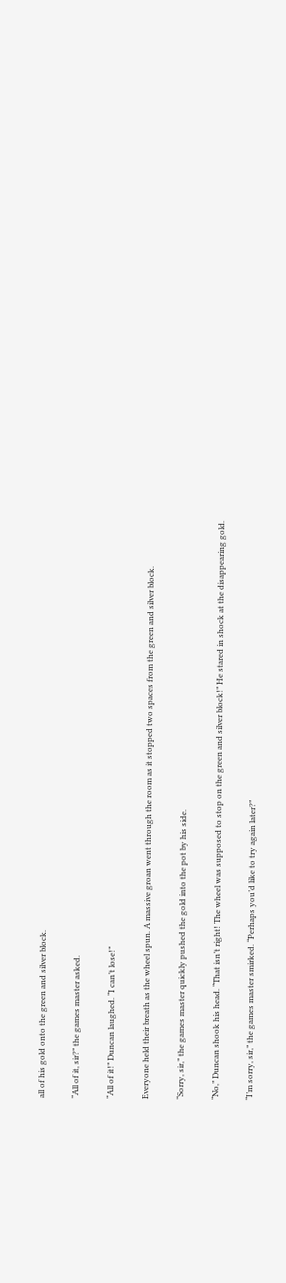all of his gold onto the green and silver block.

“All of it, sir?” the games master asked.

“All of it!” Duncan laughed. “I can’t lose!”

Everyone held their breath as the wheel spun. A massive groan went through the room as it stopped two spaces from the green and silver block.

“Sorry, sir,” the games master quickly pushed the gold into the pot by his side.

“No,” Duncan shook his head. “That isn’t right! The wheel was supposed to stop on the green and silver block!” He stared in shock at the disappearing gold.

“I’m sorry, sir,” the games master smirked. “Perhaps you’d like to try again later?”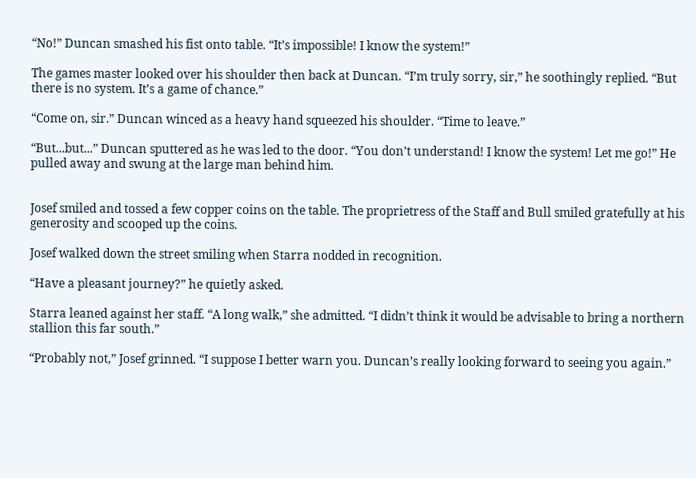“No!” Duncan smashed his fist onto table. “It’s impossible! I know the system!”

The games master looked over his shoulder then back at Duncan. “I’m truly sorry, sir,” he soothingly replied. “But there is no system. It’s a game of chance.”

“Come on, sir.” Duncan winced as a heavy hand squeezed his shoulder. “Time to leave.”

“But...but...” Duncan sputtered as he was led to the door. “You don’t understand! I know the system! Let me go!” He pulled away and swung at the large man behind him.


Josef smiled and tossed a few copper coins on the table. The proprietress of the Staff and Bull smiled gratefully at his generosity and scooped up the coins.

Josef walked down the street smiling when Starra nodded in recognition.

“Have a pleasant journey?” he quietly asked.

Starra leaned against her staff. “A long walk,” she admitted. “I didn’t think it would be advisable to bring a northern stallion this far south.”

“Probably not,” Josef grinned. “I suppose I better warn you. Duncan’s really looking forward to seeing you again.”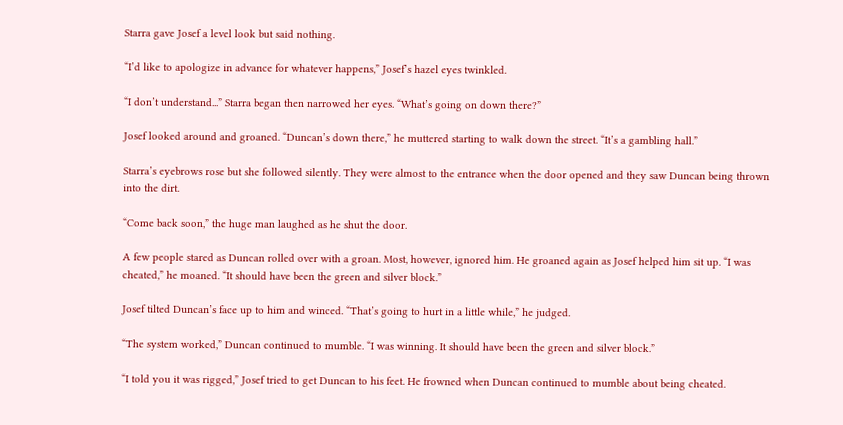Starra gave Josef a level look but said nothing.

“I’d like to apologize in advance for whatever happens,” Josef’s hazel eyes twinkled.

“I don’t understand...” Starra began then narrowed her eyes. “What’s going on down there?”

Josef looked around and groaned. “Duncan’s down there,” he muttered starting to walk down the street. “It’s a gambling hall.”

Starra’s eyebrows rose but she followed silently. They were almost to the entrance when the door opened and they saw Duncan being thrown into the dirt.

“Come back soon,” the huge man laughed as he shut the door.

A few people stared as Duncan rolled over with a groan. Most, however, ignored him. He groaned again as Josef helped him sit up. “I was cheated,” he moaned. “It should have been the green and silver block.”

Josef tilted Duncan’s face up to him and winced. “That’s going to hurt in a little while,” he judged.

“The system worked,” Duncan continued to mumble. “I was winning. It should have been the green and silver block.”

“I told you it was rigged,” Josef tried to get Duncan to his feet. He frowned when Duncan continued to mumble about being cheated.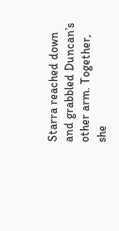Starra reached down and grabbled Duncan’s other arm. Together, she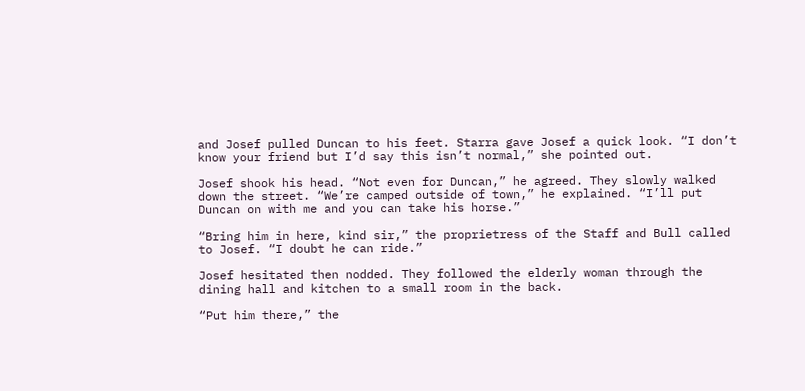and Josef pulled Duncan to his feet. Starra gave Josef a quick look. “I don’t know your friend but I’d say this isn’t normal,” she pointed out.

Josef shook his head. “Not even for Duncan,” he agreed. They slowly walked down the street. “We’re camped outside of town,” he explained. “I’ll put Duncan on with me and you can take his horse.”

“Bring him in here, kind sir,” the proprietress of the Staff and Bull called to Josef. “I doubt he can ride.”

Josef hesitated then nodded. They followed the elderly woman through the dining hall and kitchen to a small room in the back.

“Put him there,” the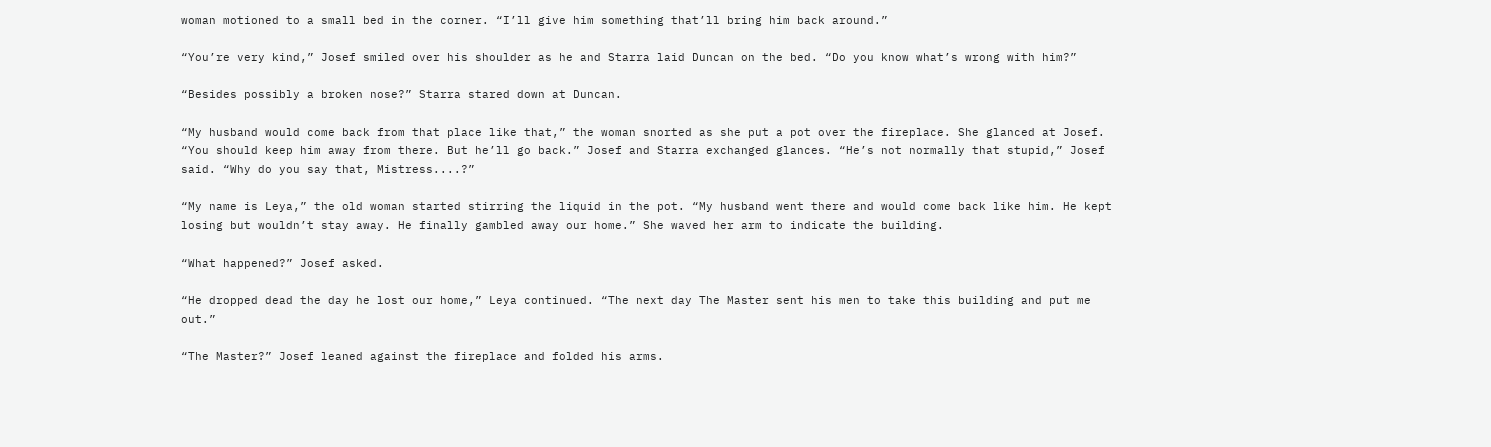woman motioned to a small bed in the corner. “I’ll give him something that’ll bring him back around.”

“You’re very kind,” Josef smiled over his shoulder as he and Starra laid Duncan on the bed. “Do you know what’s wrong with him?”

“Besides possibly a broken nose?” Starra stared down at Duncan.

“My husband would come back from that place like that,” the woman snorted as she put a pot over the fireplace. She glanced at Josef. “You should keep him away from there. But he’ll go back.” Josef and Starra exchanged glances. “He’s not normally that stupid,” Josef said. “Why do you say that, Mistress....?”

“My name is Leya,” the old woman started stirring the liquid in the pot. “My husband went there and would come back like him. He kept losing but wouldn’t stay away. He finally gambled away our home.” She waved her arm to indicate the building.

“What happened?” Josef asked.

“He dropped dead the day he lost our home,” Leya continued. “The next day The Master sent his men to take this building and put me out.”

“The Master?” Josef leaned against the fireplace and folded his arms.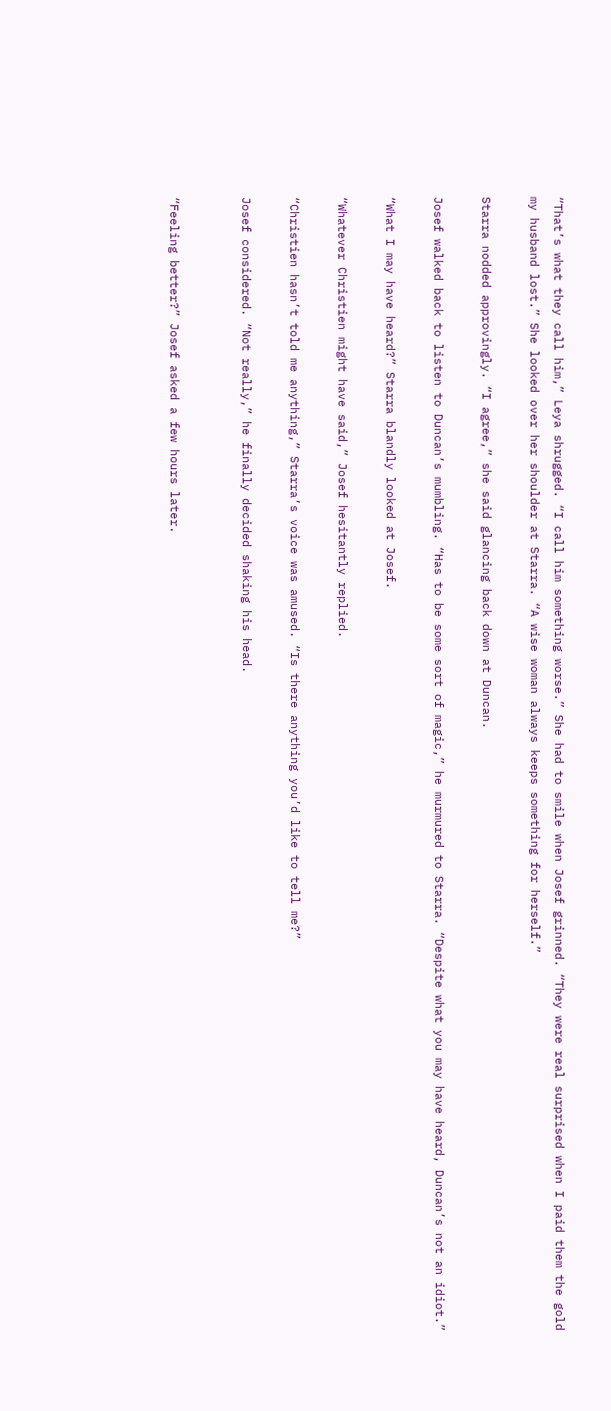“That’s what they call him,” Leya shrugged. “I call him something worse.” She had to smile when Josef grinned. “They were real surprised when I paid them the gold my husband lost.” She looked over her shoulder at Starra. “A wise woman always keeps something for herself.”

Starra nodded approvingly. “I agree,” she said glancing back down at Duncan.

Josef walked back to listen to Duncan’s mumbling. “Has to be some sort of magic,” he murmured to Starra. “Despite what you may have heard, Duncan’s not an idiot.”

“What I may have heard?” Starra blandly looked at Josef.

“Whatever Christien might have said,” Josef hesitantly replied.

“Christien hasn’t told me anything,” Starra’s voice was amused. “Is there anything you’d like to tell me?”

Josef considered. “Not really,” he finally decided shaking his head.


“Feeling better?” Josef asked a few hours later.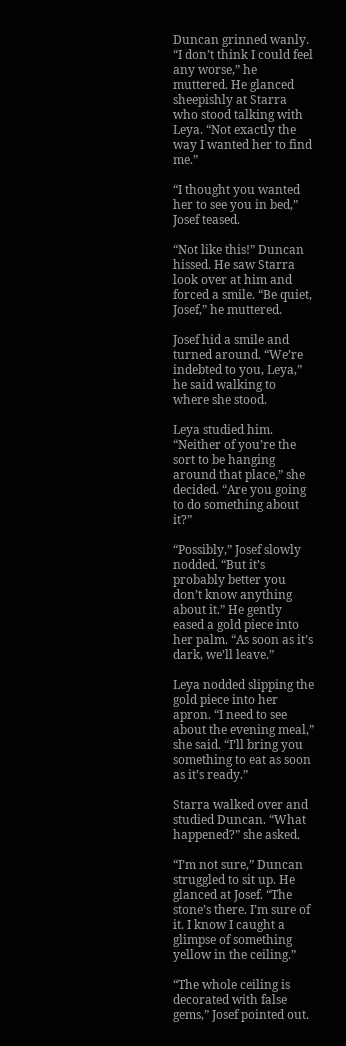Duncan grinned wanly. “I don’t think I could feel any worse,” he muttered. He glanced sheepishly at Starra who stood talking with Leya. “Not exactly the way I wanted her to find me.”

“I thought you wanted her to see you in bed,” Josef teased.

“Not like this!” Duncan hissed. He saw Starra look over at him and forced a smile. “Be quiet, Josef,” he muttered.

Josef hid a smile and turned around. “We’re indebted to you, Leya,” he said walking to where she stood.

Leya studied him. “Neither of you’re the sort to be hanging around that place,” she decided. “Are you going to do something about it?”

“Possibly,” Josef slowly nodded. “But it’s probably better you don’t know anything about it.” He gently eased a gold piece into her palm. “As soon as it’s dark, we’ll leave.”

Leya nodded slipping the gold piece into her apron. “I need to see about the evening meal,” she said. “I’ll bring you something to eat as soon as it’s ready.”

Starra walked over and studied Duncan. “What happened?” she asked.

“I’m not sure,” Duncan struggled to sit up. He glanced at Josef. “The stone’s there. I’m sure of it. I know I caught a glimpse of something yellow in the ceiling.”

“The whole ceiling is decorated with false gems,” Josef pointed out.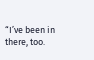“I’ve been in there, too.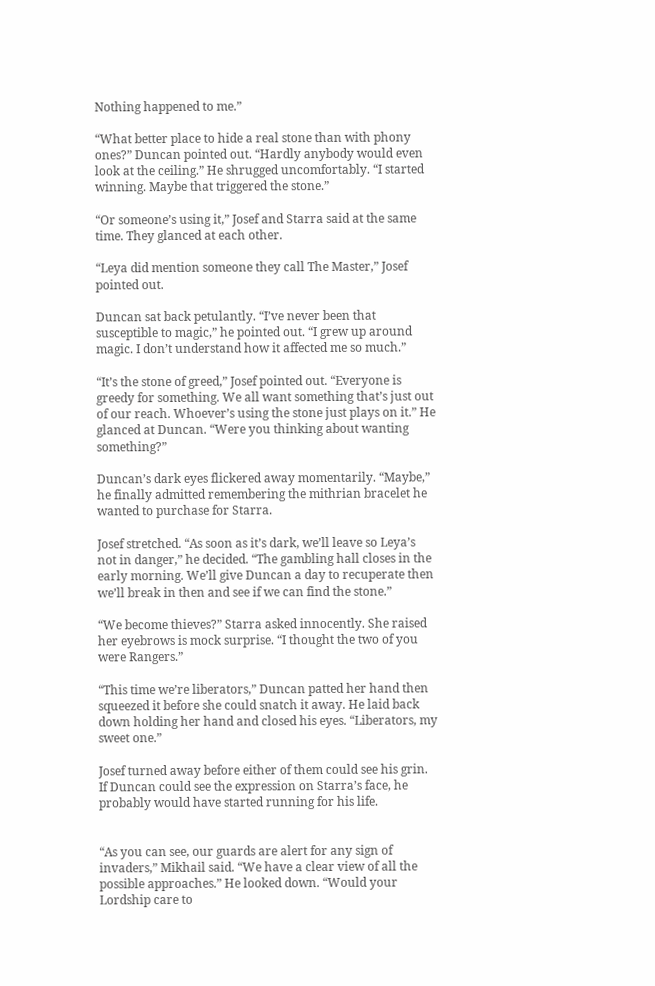Nothing happened to me.”

“What better place to hide a real stone than with phony ones?” Duncan pointed out. “Hardly anybody would even look at the ceiling.” He shrugged uncomfortably. “I started winning. Maybe that triggered the stone.”

“Or someone’s using it,” Josef and Starra said at the same time. They glanced at each other.

“Leya did mention someone they call The Master,” Josef pointed out.

Duncan sat back petulantly. “I’ve never been that susceptible to magic,” he pointed out. “I grew up around magic. I don’t understand how it affected me so much.”

“It’s the stone of greed,” Josef pointed out. “Everyone is greedy for something. We all want something that’s just out of our reach. Whoever’s using the stone just plays on it.” He glanced at Duncan. “Were you thinking about wanting something?”

Duncan’s dark eyes flickered away momentarily. “Maybe,” he finally admitted remembering the mithrian bracelet he wanted to purchase for Starra.

Josef stretched. “As soon as it’s dark, we’ll leave so Leya’s not in danger,” he decided. “The gambling hall closes in the early morning. We’ll give Duncan a day to recuperate then we’ll break in then and see if we can find the stone.”

“We become thieves?” Starra asked innocently. She raised her eyebrows is mock surprise. “I thought the two of you were Rangers.”

“This time we’re liberators,” Duncan patted her hand then squeezed it before she could snatch it away. He laid back down holding her hand and closed his eyes. “Liberators, my sweet one.”

Josef turned away before either of them could see his grin. If Duncan could see the expression on Starra’s face, he probably would have started running for his life.


“As you can see, our guards are alert for any sign of invaders,” Mikhail said. “We have a clear view of all the possible approaches.” He looked down. “Would your Lordship care to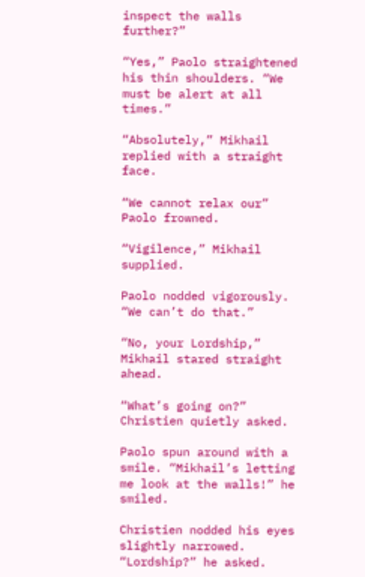inspect the walls further?”

“Yes,” Paolo straightened his thin shoulders. “We must be alert at all times.”

“Absolutely,” Mikhail replied with a straight face.

“We cannot relax our” Paolo frowned.

“Vigilence,” Mikhail supplied.

Paolo nodded vigorously. “We can’t do that.”

“No, your Lordship,” Mikhail stared straight ahead.

“What’s going on?” Christien quietly asked.

Paolo spun around with a smile. “Mikhail’s letting me look at the walls!” he smiled.

Christien nodded his eyes slightly narrowed. “Lordship?” he asked.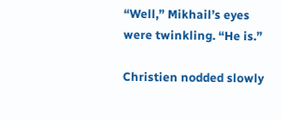“Well,” Mikhail’s eyes were twinkling. “He is.”

Christien nodded slowly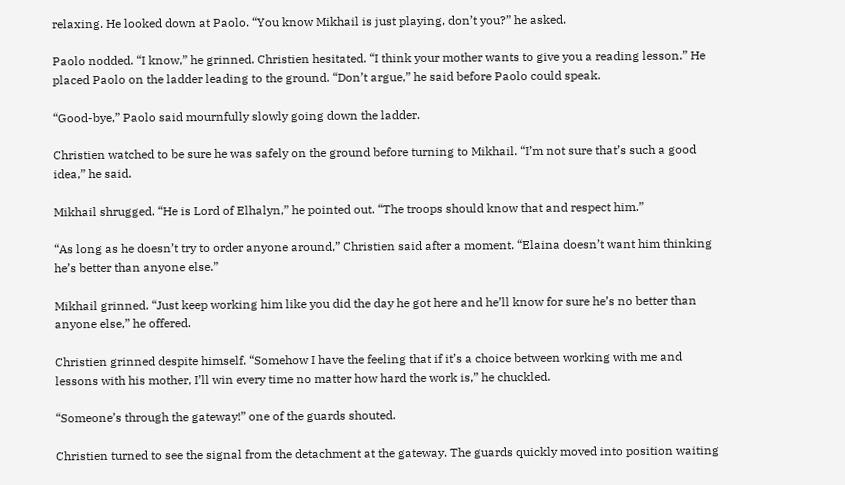relaxing. He looked down at Paolo. “You know Mikhail is just playing, don’t you?” he asked.

Paolo nodded. “I know,” he grinned. Christien hesitated. “I think your mother wants to give you a reading lesson.” He placed Paolo on the ladder leading to the ground. “Don’t argue,” he said before Paolo could speak.

“Good-bye,” Paolo said mournfully slowly going down the ladder.

Christien watched to be sure he was safely on the ground before turning to Mikhail. “I’m not sure that’s such a good idea,” he said.

Mikhail shrugged. “He is Lord of Elhalyn,” he pointed out. “The troops should know that and respect him.”

“As long as he doesn’t try to order anyone around,” Christien said after a moment. “Elaina doesn’t want him thinking he’s better than anyone else.”

Mikhail grinned. “Just keep working him like you did the day he got here and he’ll know for sure he’s no better than anyone else,” he offered.

Christien grinned despite himself. “Somehow I have the feeling that if it’s a choice between working with me and lessons with his mother, I’ll win every time no matter how hard the work is,” he chuckled.

“Someone’s through the gateway!” one of the guards shouted.

Christien turned to see the signal from the detachment at the gateway. The guards quickly moved into position waiting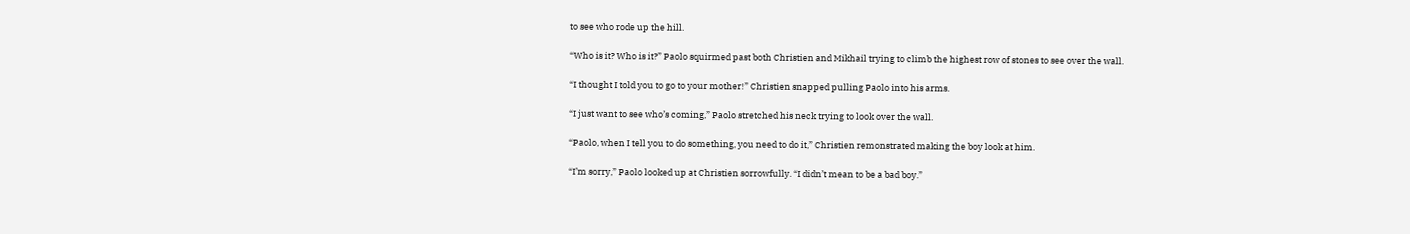to see who rode up the hill.

“Who is it? Who is it?” Paolo squirmed past both Christien and Mikhail trying to climb the highest row of stones to see over the wall.

“I thought I told you to go to your mother!” Christien snapped pulling Paolo into his arms.

“I just want to see who’s coming,” Paolo stretched his neck trying to look over the wall.

“Paolo, when I tell you to do something, you need to do it,” Christien remonstrated making the boy look at him.

“I’m sorry,” Paolo looked up at Christien sorrowfully. “I didn’t mean to be a bad boy.”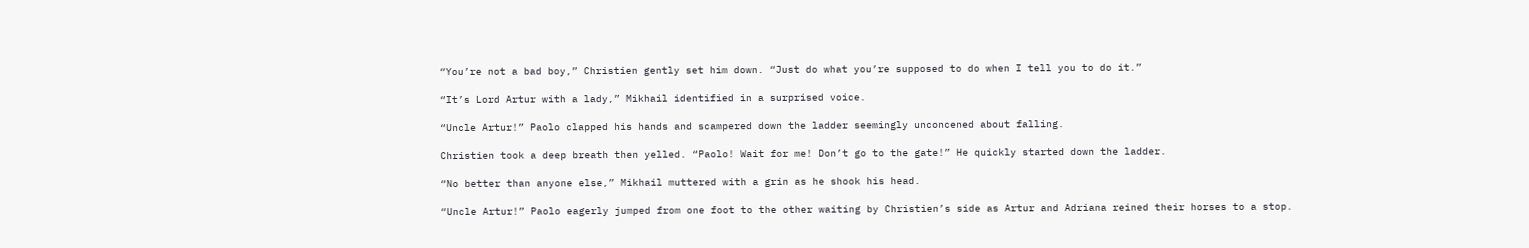“You’re not a bad boy,” Christien gently set him down. “Just do what you’re supposed to do when I tell you to do it.”

“It’s Lord Artur with a lady,” Mikhail identified in a surprised voice.

“Uncle Artur!” Paolo clapped his hands and scampered down the ladder seemingly unconcened about falling.

Christien took a deep breath then yelled. “Paolo! Wait for me! Don’t go to the gate!” He quickly started down the ladder.

“No better than anyone else,” Mikhail muttered with a grin as he shook his head.

“Uncle Artur!” Paolo eagerly jumped from one foot to the other waiting by Christien’s side as Artur and Adriana reined their horses to a stop.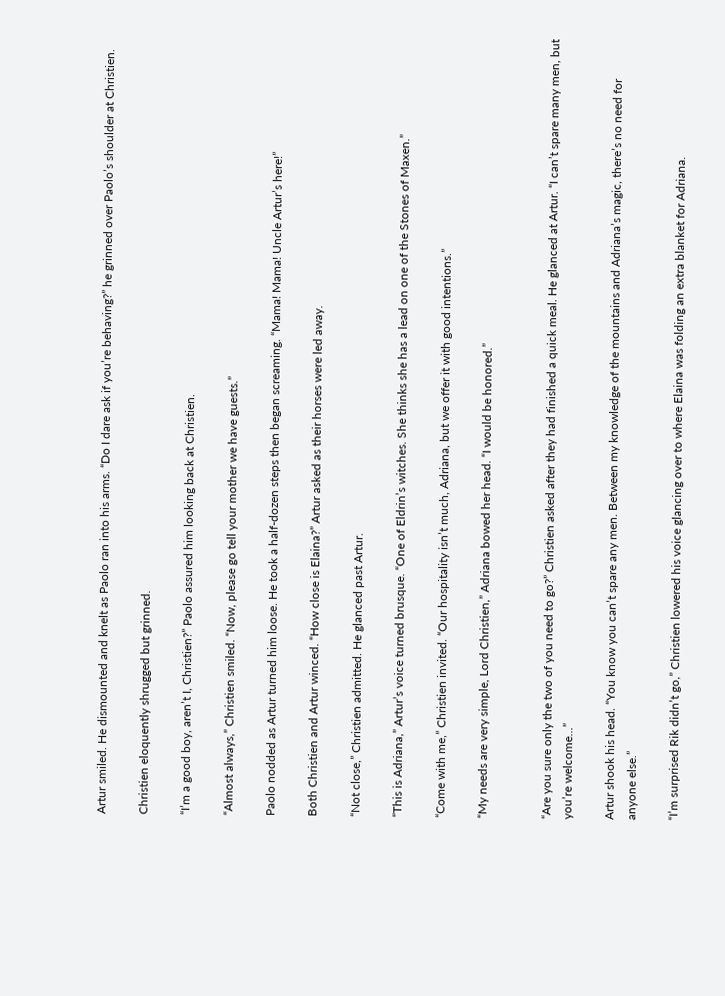Artur smiled. He dismounted and knelt as Paolo ran into his arms. “Do I dare ask if you’re behaving?” he grinned over Paolo’s shoulder at Christien.

Christien eloquently shrugged but grinned.

“I’m a good boy, aren’t I, Christien?” Paolo assured him looking back at Christien.

“Almost always,” Christien smiled. “Now, please go tell your mother we have guests.”

Paolo nodded as Artur turned him loose. He took a half-dozen steps then began screaming. “Mama! Mama! Uncle Artur’s here!”

Both Christien and Artur winced. “How close is Elaina?” Artur asked as their horses were led away.

“Not close,” Christien admitted. He glanced past Artur.

“This is Adriana,” Artur’s voice turned brusque. “One of Eldrin’s witches. She thinks she has a lead on one of the Stones of Maxen.”

“Come with me,” Christien invited. “Our hospitality isn’t much, Adriana, but we offer it with good intentions.”

“My needs are very simple, Lord Christien,” Adriana bowed her head. “I would be honored.”


“Are you sure only the two of you need to go?” Christien asked after they had finished a quick meal. He glanced at Artur. “I can’t spare many men, but you’re welcome...”

Artur shook his head. “You know you can’t spare any men. Between my knowledge of the mountains and Adriana’s magic, there’s no need for anyone else.”

“I’m surprised Rik didn’t go,” Christien lowered his voice glancing over to where Elaina was folding an extra blanket for Adriana.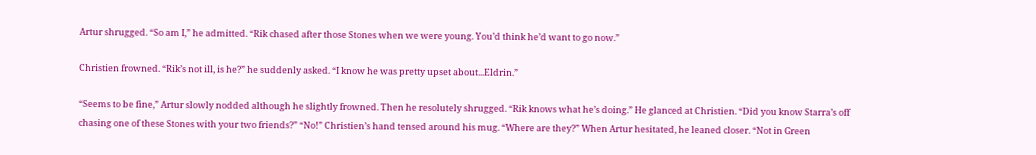Artur shrugged. “So am I,” he admitted. “Rik chased after those Stones when we were young. You’d think he’d want to go now.”

Christien frowned. “Rik’s not ill, is he?” he suddenly asked. “I know he was pretty upset about...Eldrin.”

“Seems to be fine,” Artur slowly nodded although he slightly frowned. Then he resolutely shrugged. “Rik knows what he’s doing.” He glanced at Christien. “Did you know Starra’s off chasing one of these Stones with your two friends?” “No!” Christien’s hand tensed around his mug. “Where are they?” When Artur hesitated, he leaned closer. “Not in Green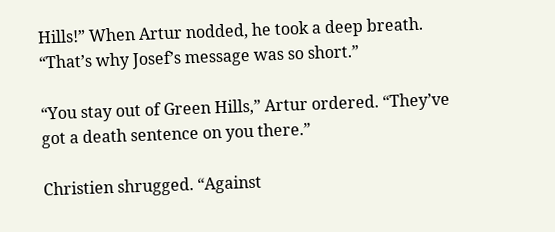Hills!” When Artur nodded, he took a deep breath. “That’s why Josef’s message was so short.”

“You stay out of Green Hills,” Artur ordered. “They’ve got a death sentence on you there.”

Christien shrugged. “Against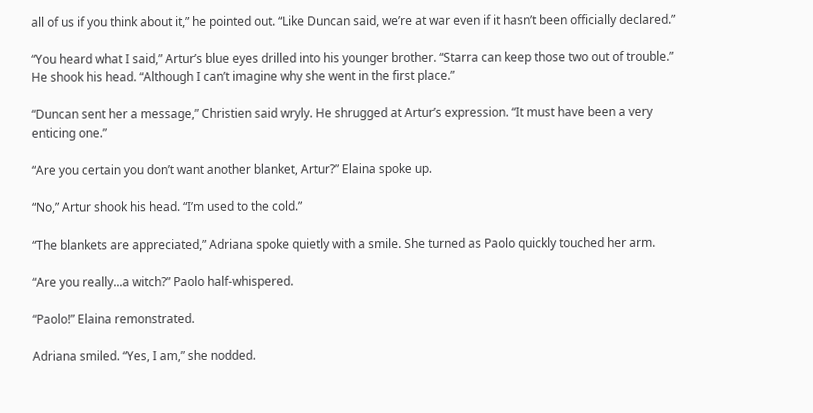all of us if you think about it,” he pointed out. “Like Duncan said, we’re at war even if it hasn’t been officially declared.”

“You heard what I said,” Artur’s blue eyes drilled into his younger brother. “Starra can keep those two out of trouble.” He shook his head. “Although I can’t imagine why she went in the first place.”

“Duncan sent her a message,” Christien said wryly. He shrugged at Artur’s expression. “It must have been a very enticing one.”

“Are you certain you don’t want another blanket, Artur?” Elaina spoke up.

“No,” Artur shook his head. “I’m used to the cold.”

“The blankets are appreciated,” Adriana spoke quietly with a smile. She turned as Paolo quickly touched her arm.

“Are you really...a witch?” Paolo half-whispered.

“Paolo!” Elaina remonstrated.

Adriana smiled. “Yes, I am,” she nodded.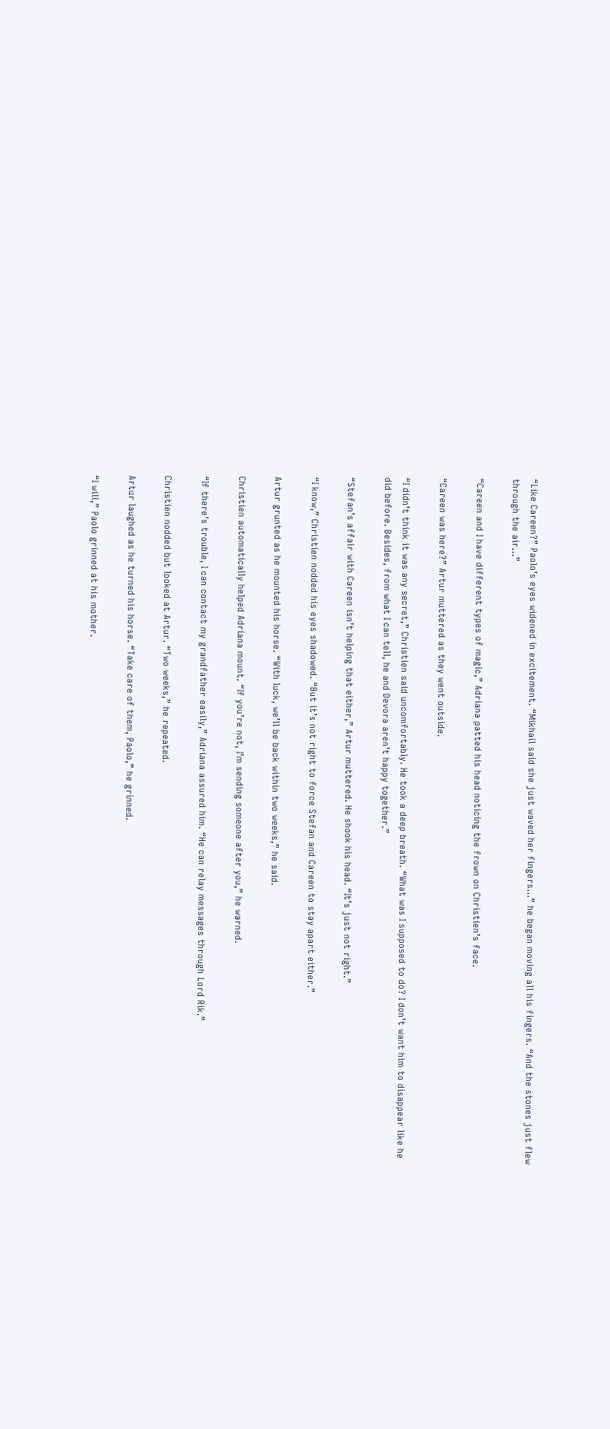“Like Careen?” Paolo’s eyes widened in excitement. “Mikhail said she just waved her fingers...” he began moving all his fingers. “And the stones just flew through the air...”

“Careen and I have different types of magic,” Adriana patted his head noticing the frown on Christien’s face.

“Careen was here?” Artur muttered as they went outside.

“I didn’t think it was any secret,” Christien said uncomfortably. He took a deep breath. “What was I supposed to do? I don’t want him to disappear like he did before. Besides, from what I can tell, he and Devora aren’t happy together.”

“Stefan’s affair with Careen isn’t helping that either,” Artur muttered. He shook his head. “It’s just not right.”

“I know,” Christien nodded his eyes shadowed. “But it’s not right to force Stefan and Careen to stay apart either.”

Artur grunted as he mounted his horse. “With luck, we’ll be back within two weeks,” he said.

Christien automatically helped Adriana mount. “If you’re not, I’m sending someone after you,” he warned.

“If there’s trouble, I can contact my grandfather easily,” Adriana assured him. “He can relay messages through Lord Rik.”

Christien nodded but looked at Artur. “Two weeks,” he repeated.

Artur laughed as he turned his horse. “Take care of them, Paolo,” he grinned.

“I will,” Paolo grinned at his mother.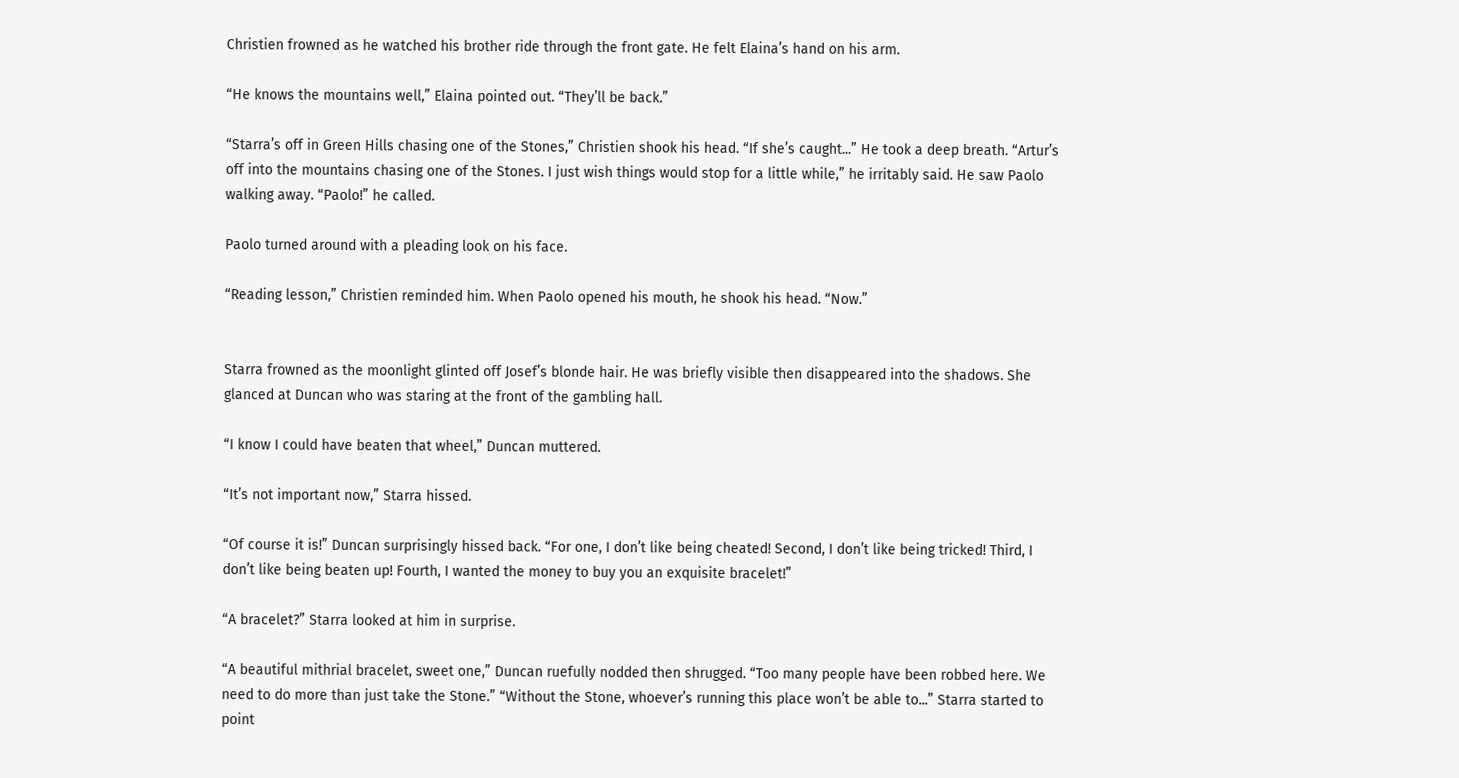Christien frowned as he watched his brother ride through the front gate. He felt Elaina’s hand on his arm.

“He knows the mountains well,” Elaina pointed out. “They’ll be back.”

“Starra’s off in Green Hills chasing one of the Stones,” Christien shook his head. “If she’s caught...” He took a deep breath. “Artur’s off into the mountains chasing one of the Stones. I just wish things would stop for a little while,” he irritably said. He saw Paolo walking away. “Paolo!” he called.

Paolo turned around with a pleading look on his face.

“Reading lesson,” Christien reminded him. When Paolo opened his mouth, he shook his head. “Now.”


Starra frowned as the moonlight glinted off Josef’s blonde hair. He was briefly visible then disappeared into the shadows. She glanced at Duncan who was staring at the front of the gambling hall.

“I know I could have beaten that wheel,” Duncan muttered.

“It’s not important now,” Starra hissed.

“Of course it is!” Duncan surprisingly hissed back. “For one, I don’t like being cheated! Second, I don’t like being tricked! Third, I don’t like being beaten up! Fourth, I wanted the money to buy you an exquisite bracelet!”

“A bracelet?” Starra looked at him in surprise.

“A beautiful mithrial bracelet, sweet one,” Duncan ruefully nodded then shrugged. “Too many people have been robbed here. We need to do more than just take the Stone.” “Without the Stone, whoever’s running this place won’t be able to...” Starra started to point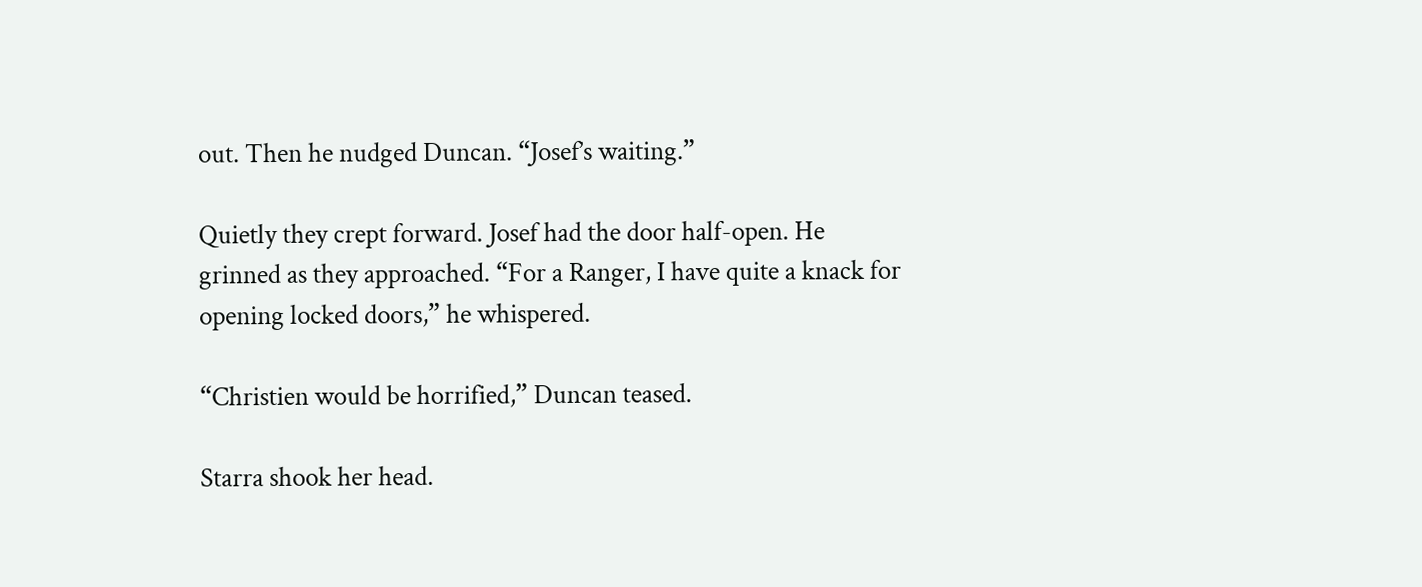out. Then he nudged Duncan. “Josef’s waiting.”

Quietly they crept forward. Josef had the door half-open. He grinned as they approached. “For a Ranger, I have quite a knack for opening locked doors,” he whispered.

“Christien would be horrified,” Duncan teased.

Starra shook her head.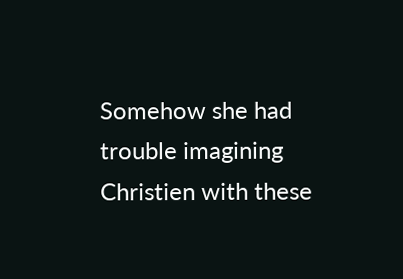Somehow she had trouble imagining Christien with these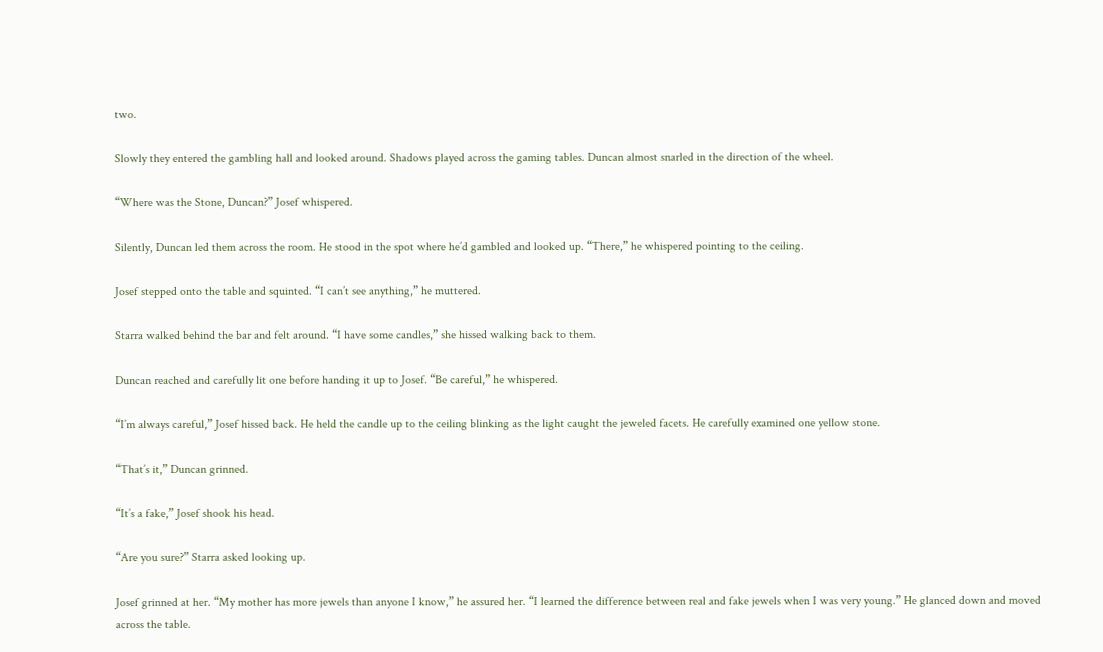two.

Slowly they entered the gambling hall and looked around. Shadows played across the gaming tables. Duncan almost snarled in the direction of the wheel.

“Where was the Stone, Duncan?” Josef whispered.

Silently, Duncan led them across the room. He stood in the spot where he’d gambled and looked up. “There,” he whispered pointing to the ceiling.

Josef stepped onto the table and squinted. “I can’t see anything,” he muttered.

Starra walked behind the bar and felt around. “I have some candles,” she hissed walking back to them.

Duncan reached and carefully lit one before handing it up to Josef. “Be careful,” he whispered.

“I’m always careful,” Josef hissed back. He held the candle up to the ceiling blinking as the light caught the jeweled facets. He carefully examined one yellow stone.

“That’s it,” Duncan grinned.

“It’s a fake,” Josef shook his head.

“Are you sure?” Starra asked looking up.

Josef grinned at her. “My mother has more jewels than anyone I know,” he assured her. “I learned the difference between real and fake jewels when I was very young.” He glanced down and moved across the table.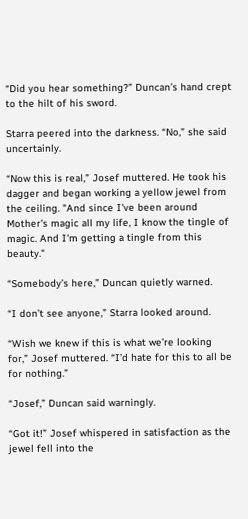“Did you hear something?” Duncan’s hand crept to the hilt of his sword.

Starra peered into the darkness. “No,” she said uncertainly.

“Now this is real,” Josef muttered. He took his dagger and began working a yellow jewel from the ceiling. "And since I've been around Mother's magic all my life, I know the tingle of magic. And I'm getting a tingle from this beauty."

“Somebody’s here,” Duncan quietly warned.

“I don’t see anyone,” Starra looked around.

“Wish we knew if this is what we’re looking for,” Josef muttered. “I’d hate for this to all be for nothing.”

“Josef,” Duncan said warningly.

“Got it!” Josef whispered in satisfaction as the jewel fell into the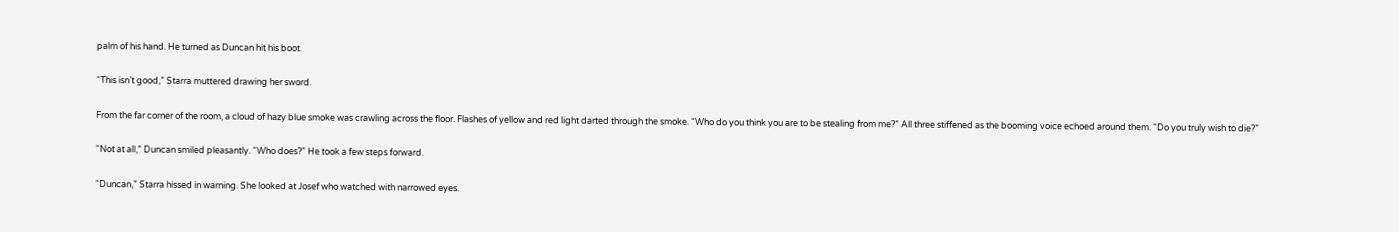palm of his hand. He turned as Duncan hit his boot.

“This isn’t good,” Starra muttered drawing her sword.

From the far corner of the room, a cloud of hazy blue smoke was crawling across the floor. Flashes of yellow and red light darted through the smoke. “Who do you think you are to be stealing from me?” All three stiffened as the booming voice echoed around them. “Do you truly wish to die?”

“Not at all,” Duncan smiled pleasantly. “Who does?” He took a few steps forward.

“Duncan,” Starra hissed in warning. She looked at Josef who watched with narrowed eyes.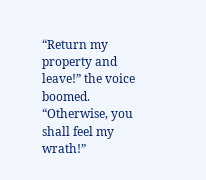“Return my property and leave!” the voice boomed. “Otherwise, you shall feel my wrath!”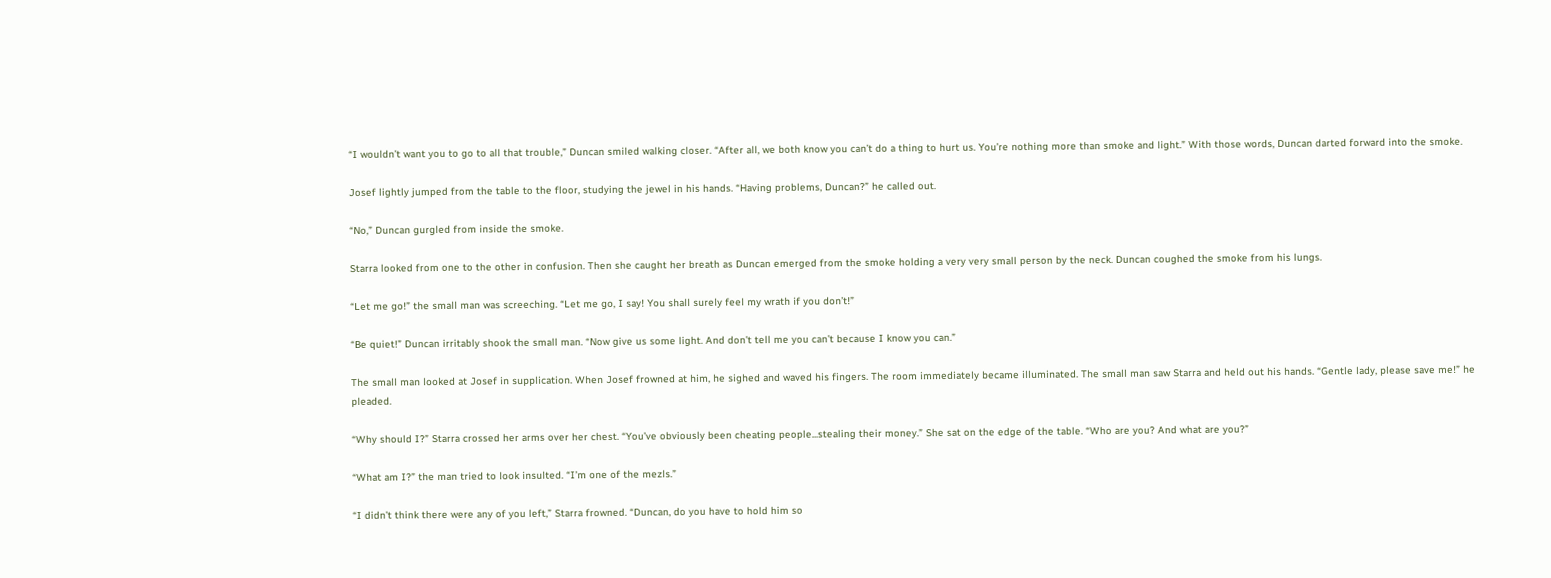“I wouldn’t want you to go to all that trouble,” Duncan smiled walking closer. “After all, we both know you can’t do a thing to hurt us. You’re nothing more than smoke and light.” With those words, Duncan darted forward into the smoke.

Josef lightly jumped from the table to the floor, studying the jewel in his hands. “Having problems, Duncan?” he called out.

“No,” Duncan gurgled from inside the smoke.

Starra looked from one to the other in confusion. Then she caught her breath as Duncan emerged from the smoke holding a very very small person by the neck. Duncan coughed the smoke from his lungs.

“Let me go!” the small man was screeching. “Let me go, I say! You shall surely feel my wrath if you don’t!”

“Be quiet!” Duncan irritably shook the small man. “Now give us some light. And don’t tell me you can’t because I know you can.”

The small man looked at Josef in supplication. When Josef frowned at him, he sighed and waved his fingers. The room immediately became illuminated. The small man saw Starra and held out his hands. “Gentle lady, please save me!” he pleaded.

“Why should I?” Starra crossed her arms over her chest. “You’ve obviously been cheating people...stealing their money.” She sat on the edge of the table. “Who are you? And what are you?”

“What am I?” the man tried to look insulted. “I’m one of the mezls.”

“I didn’t think there were any of you left,” Starra frowned. “Duncan, do you have to hold him so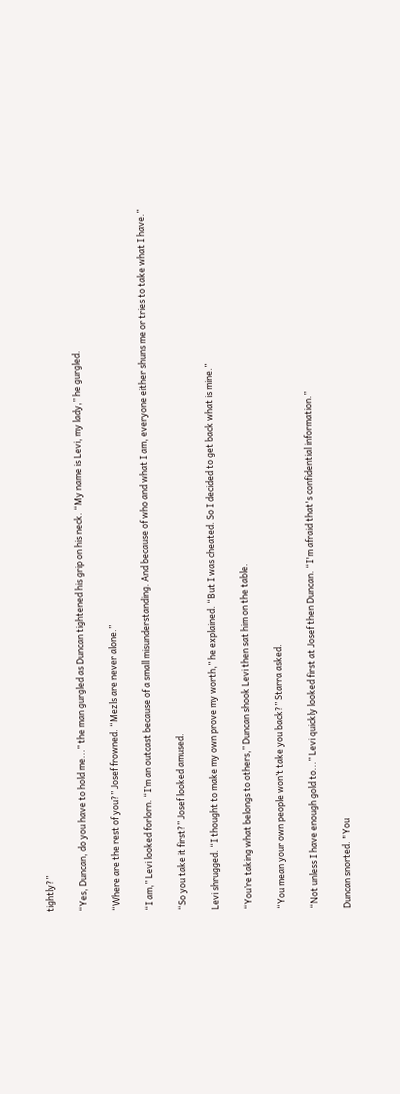tightly?”

“Yes, Duncan, do you have to hold me...” the man gurgled as Duncan tightened his grip on his neck. “My name is Levi, my lady,” he gurgled.

“Where are the rest of you?” Josef frowned. “Mezls are never alone.”

“I am,” Levi looked forlorn. “I’m an outcast because of a small misunderstanding. And because of who and what I am, everyone either shuns me or tries to take what I have.”

“So you take it first?” Josef looked amused.

Levi shrugged. “I thought to make my own prove my worth,” he explained. “But I was cheated. So I decided to get back what is mine.”

“You’re taking what belongs to others,” Duncan shook Levi then sat him on the table.

“You mean your own people won’t take you back?” Starra asked.

“Not unless I have enough gold to...” Levi quickly looked first at Josef then Duncan. “I'm afraid that's confidential information.”

Duncan snorted. "You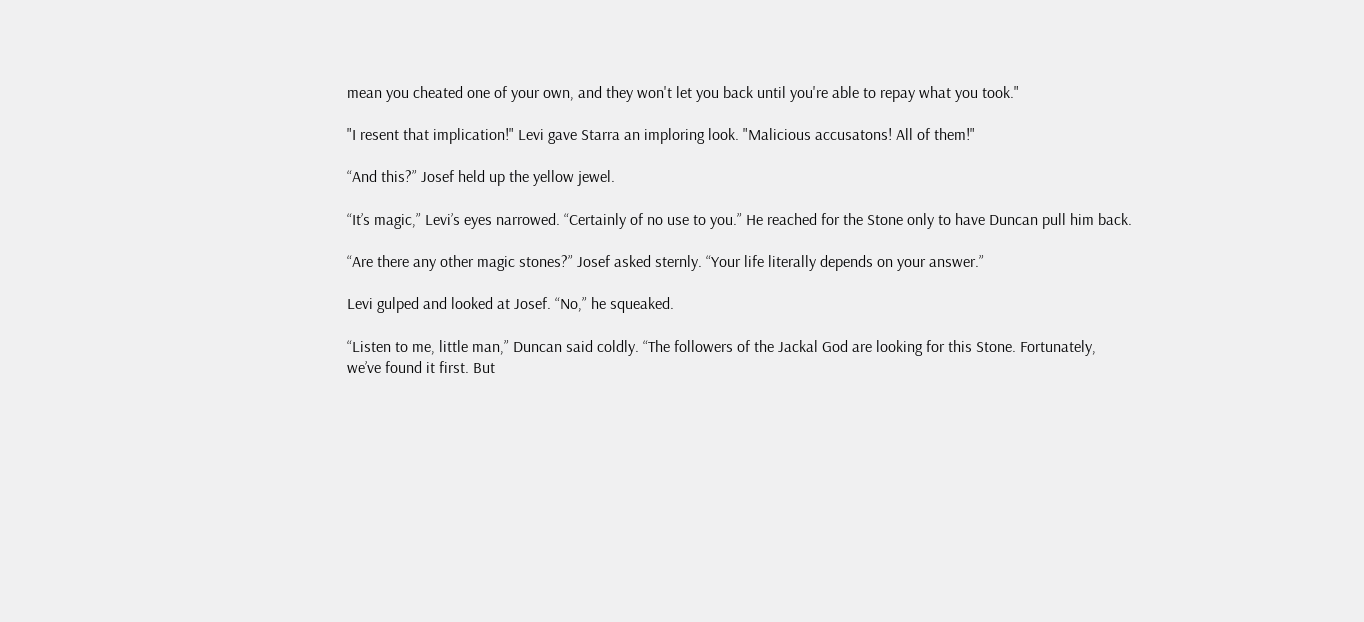mean you cheated one of your own, and they won't let you back until you're able to repay what you took."

"I resent that implication!" Levi gave Starra an imploring look. "Malicious accusatons! All of them!"

“And this?” Josef held up the yellow jewel.

“It’s magic,” Levi’s eyes narrowed. “Certainly of no use to you.” He reached for the Stone only to have Duncan pull him back.

“Are there any other magic stones?” Josef asked sternly. “Your life literally depends on your answer.”

Levi gulped and looked at Josef. “No,” he squeaked.

“Listen to me, little man,” Duncan said coldly. “The followers of the Jackal God are looking for this Stone. Fortunately, we’ve found it first. But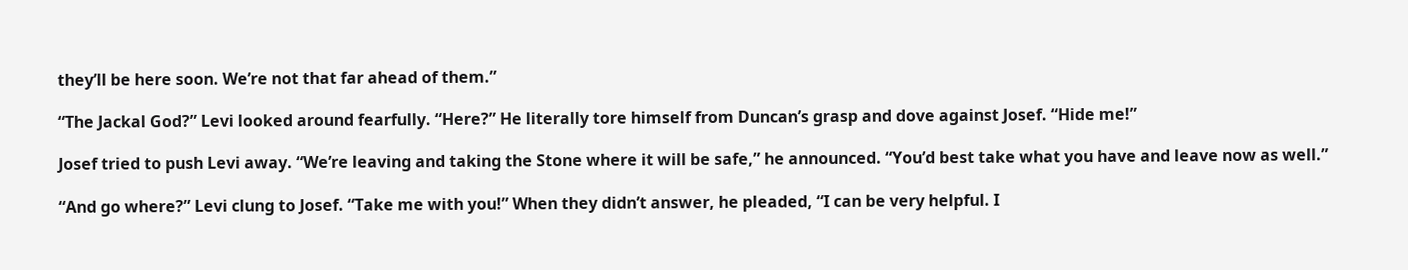they’ll be here soon. We’re not that far ahead of them.”

“The Jackal God?” Levi looked around fearfully. “Here?” He literally tore himself from Duncan’s grasp and dove against Josef. “Hide me!”

Josef tried to push Levi away. “We’re leaving and taking the Stone where it will be safe,” he announced. “You’d best take what you have and leave now as well.”

“And go where?” Levi clung to Josef. “Take me with you!” When they didn’t answer, he pleaded, “I can be very helpful. I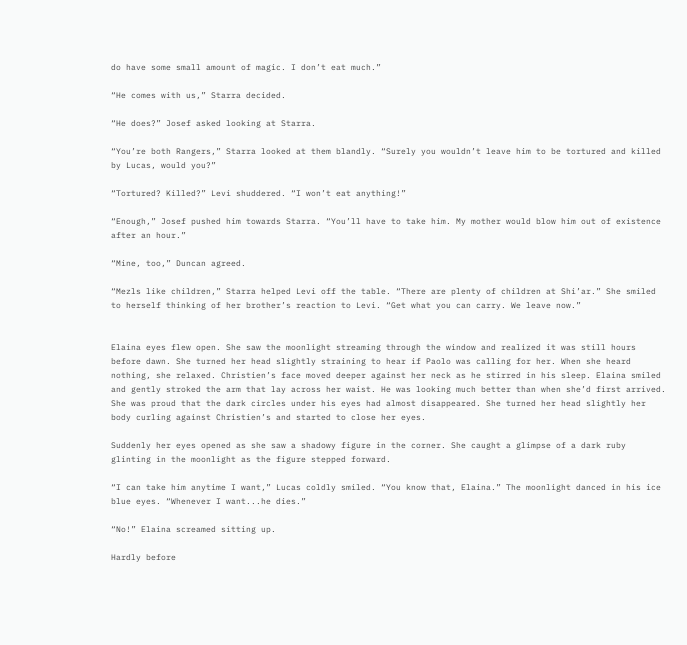do have some small amount of magic. I don’t eat much.”

“He comes with us,” Starra decided.

“He does?” Josef asked looking at Starra.

“You’re both Rangers,” Starra looked at them blandly. “Surely you wouldn’t leave him to be tortured and killed by Lucas, would you?”

“Tortured? Killed?” Levi shuddered. “I won’t eat anything!”

“Enough,” Josef pushed him towards Starra. “You’ll have to take him. My mother would blow him out of existence after an hour.”

“Mine, too,” Duncan agreed.

“Mezls like children,” Starra helped Levi off the table. “There are plenty of children at Shi’ar.” She smiled to herself thinking of her brother’s reaction to Levi. “Get what you can carry. We leave now.”


Elaina eyes flew open. She saw the moonlight streaming through the window and realized it was still hours before dawn. She turned her head slightly straining to hear if Paolo was calling for her. When she heard nothing, she relaxed. Christien’s face moved deeper against her neck as he stirred in his sleep. Elaina smiled and gently stroked the arm that lay across her waist. He was looking much better than when she’d first arrived. She was proud that the dark circles under his eyes had almost disappeared. She turned her head slightly her body curling against Christien’s and started to close her eyes.

Suddenly her eyes opened as she saw a shadowy figure in the corner. She caught a glimpse of a dark ruby glinting in the moonlight as the figure stepped forward.

“I can take him anytime I want,” Lucas coldly smiled. “You know that, Elaina.” The moonlight danced in his ice blue eyes. “Whenever I want...he dies.”

“No!” Elaina screamed sitting up.

Hardly before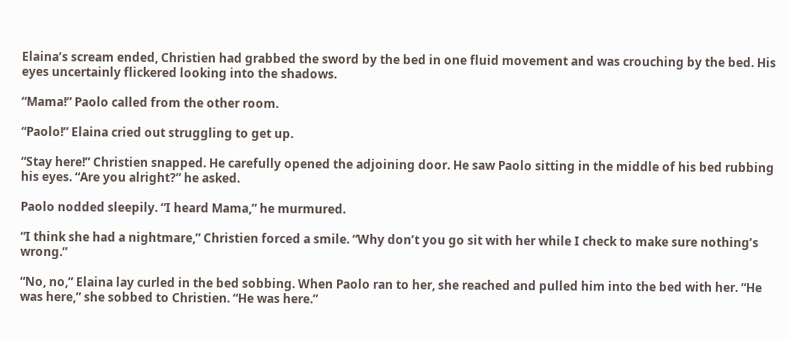Elaina’s scream ended, Christien had grabbed the sword by the bed in one fluid movement and was crouching by the bed. His eyes uncertainly flickered looking into the shadows.

“Mama!” Paolo called from the other room.

“Paolo!” Elaina cried out struggling to get up.

“Stay here!” Christien snapped. He carefully opened the adjoining door. He saw Paolo sitting in the middle of his bed rubbing his eyes. “Are you alright?” he asked.

Paolo nodded sleepily. “I heard Mama,” he murmured.

“I think she had a nightmare,” Christien forced a smile. “Why don’t you go sit with her while I check to make sure nothing’s wrong.”

“No, no,” Elaina lay curled in the bed sobbing. When Paolo ran to her, she reached and pulled him into the bed with her. “He was here,” she sobbed to Christien. “He was here.”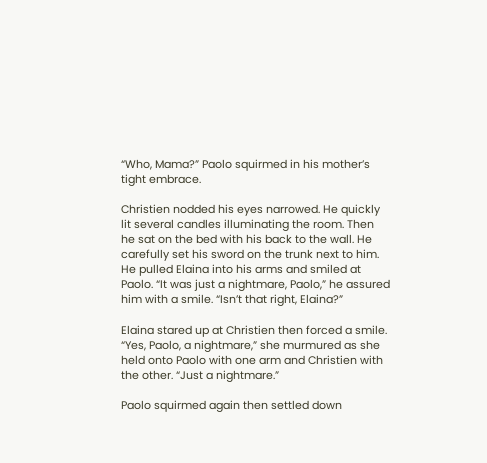“Who, Mama?” Paolo squirmed in his mother’s tight embrace.

Christien nodded his eyes narrowed. He quickly lit several candles illuminating the room. Then he sat on the bed with his back to the wall. He carefully set his sword on the trunk next to him. He pulled Elaina into his arms and smiled at Paolo. “It was just a nightmare, Paolo,” he assured him with a smile. “Isn’t that right, Elaina?”

Elaina stared up at Christien then forced a smile. “Yes, Paolo, a nightmare,” she murmured as she held onto Paolo with one arm and Christien with the other. “Just a nightmare.”

Paolo squirmed again then settled down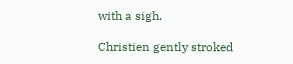with a sigh.

Christien gently stroked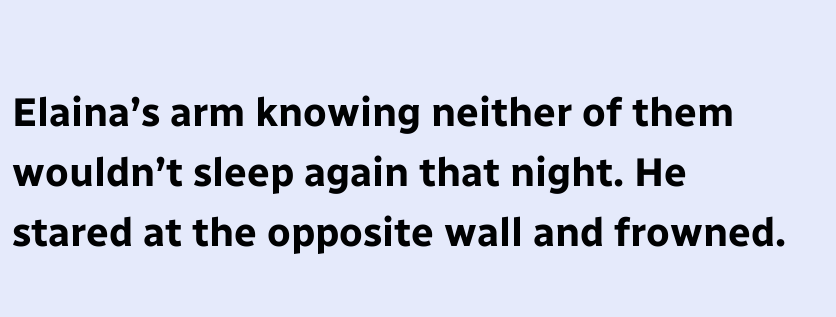Elaina’s arm knowing neither of them wouldn’t sleep again that night. He stared at the opposite wall and frowned.